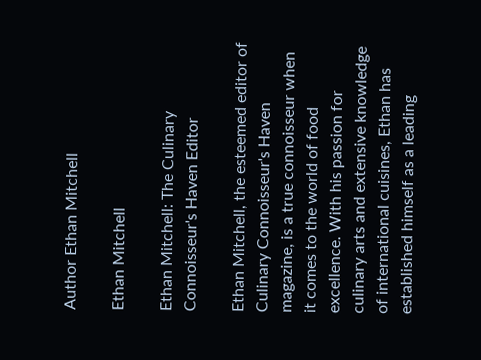Author Ethan Mitchell

Ethan Mitchell

Ethan Mitchell: The Culinary Connoisseur's Haven Editor

Ethan Mitchell, the esteemed editor of Culinary Connoisseur's Haven magazine, is a true connoisseur when it comes to the world of food excellence. With his passion for culinary arts and extensive knowledge of international cuisines, Ethan has established himself as a leading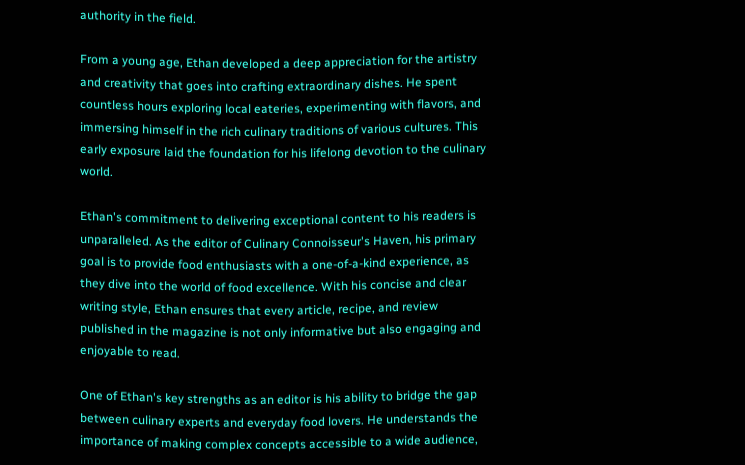authority in the field.

From a young age, Ethan developed a deep appreciation for the artistry and creativity that goes into crafting extraordinary dishes. He spent countless hours exploring local eateries, experimenting with flavors, and immersing himself in the rich culinary traditions of various cultures. This early exposure laid the foundation for his lifelong devotion to the culinary world.

Ethan's commitment to delivering exceptional content to his readers is unparalleled. As the editor of Culinary Connoisseur's Haven, his primary goal is to provide food enthusiasts with a one-of-a-kind experience, as they dive into the world of food excellence. With his concise and clear writing style, Ethan ensures that every article, recipe, and review published in the magazine is not only informative but also engaging and enjoyable to read.

One of Ethan's key strengths as an editor is his ability to bridge the gap between culinary experts and everyday food lovers. He understands the importance of making complex concepts accessible to a wide audience,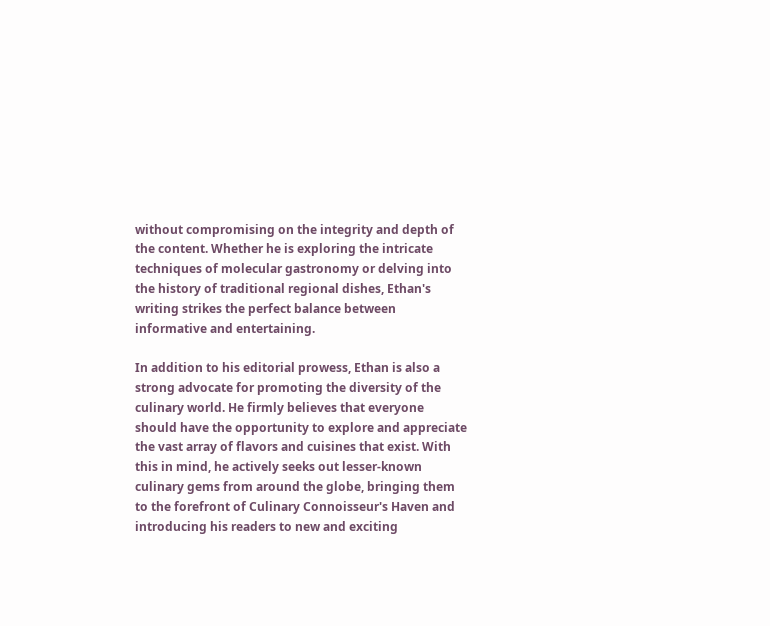without compromising on the integrity and depth of the content. Whether he is exploring the intricate techniques of molecular gastronomy or delving into the history of traditional regional dishes, Ethan's writing strikes the perfect balance between informative and entertaining.

In addition to his editorial prowess, Ethan is also a strong advocate for promoting the diversity of the culinary world. He firmly believes that everyone should have the opportunity to explore and appreciate the vast array of flavors and cuisines that exist. With this in mind, he actively seeks out lesser-known culinary gems from around the globe, bringing them to the forefront of Culinary Connoisseur's Haven and introducing his readers to new and exciting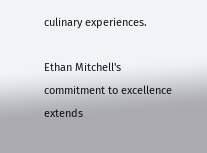culinary experiences.

Ethan Mitchell's commitment to excellence extends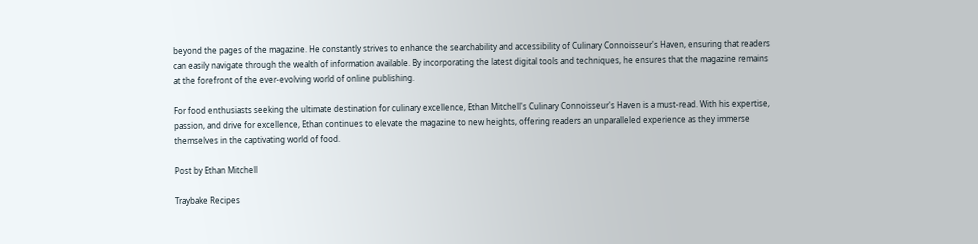beyond the pages of the magazine. He constantly strives to enhance the searchability and accessibility of Culinary Connoisseur's Haven, ensuring that readers can easily navigate through the wealth of information available. By incorporating the latest digital tools and techniques, he ensures that the magazine remains at the forefront of the ever-evolving world of online publishing.

For food enthusiasts seeking the ultimate destination for culinary excellence, Ethan Mitchell's Culinary Connoisseur's Haven is a must-read. With his expertise, passion, and drive for excellence, Ethan continues to elevate the magazine to new heights, offering readers an unparalleled experience as they immerse themselves in the captivating world of food.

Post by Ethan Mitchell

Traybake Recipes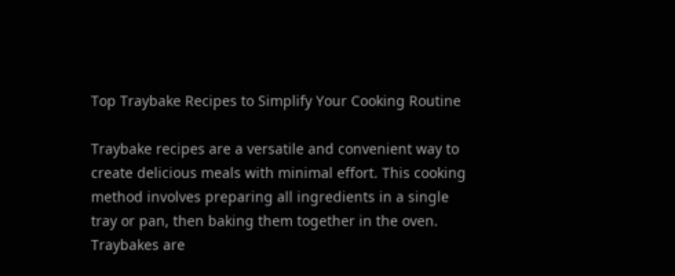Top Traybake Recipes to Simplify Your Cooking Routine

Traybake recipes are a versatile and convenient way to create delicious meals with minimal effort. This cooking method involves preparing all ingredients in a single tray or pan, then baking them together in the oven. Traybakes are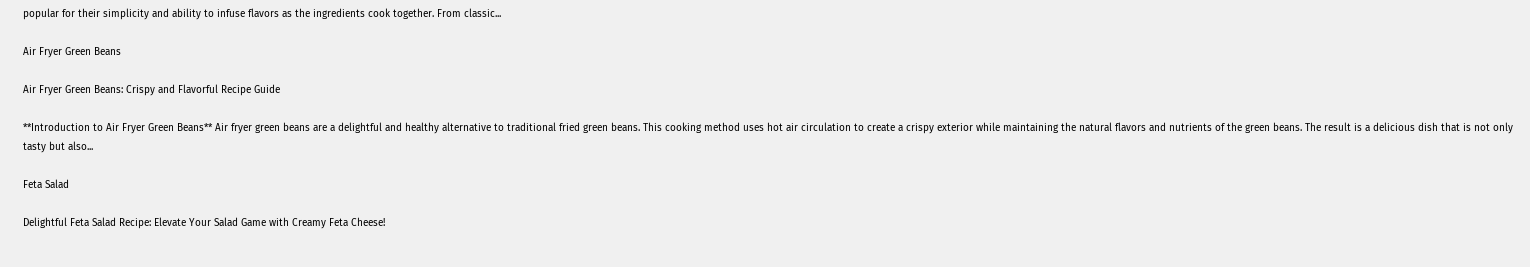popular for their simplicity and ability to infuse flavors as the ingredients cook together. From classic...

Air Fryer Green Beans

Air Fryer Green Beans: Crispy and Flavorful Recipe Guide

**Introduction to Air Fryer Green Beans** Air fryer green beans are a delightful and healthy alternative to traditional fried green beans. This cooking method uses hot air circulation to create a crispy exterior while maintaining the natural flavors and nutrients of the green beans. The result is a delicious dish that is not only tasty but also...

Feta Salad

Delightful Feta Salad Recipe: Elevate Your Salad Game with Creamy Feta Cheese!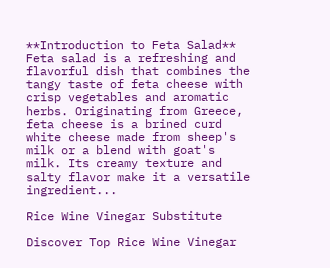**Introduction to Feta Salad** Feta salad is a refreshing and flavorful dish that combines the tangy taste of feta cheese with crisp vegetables and aromatic herbs. Originating from Greece, feta cheese is a brined curd white cheese made from sheep's milk or a blend with goat's milk. Its creamy texture and salty flavor make it a versatile ingredient...

Rice Wine Vinegar Substitute

Discover Top Rice Wine Vinegar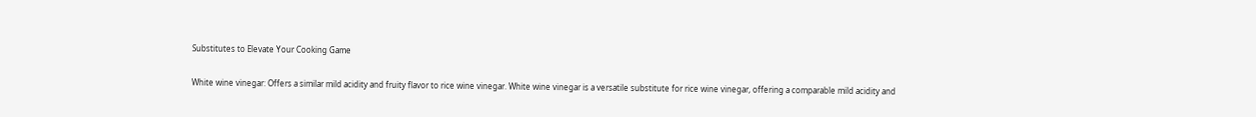Substitutes to Elevate Your Cooking Game

White wine vinegar: Offers a similar mild acidity and fruity flavor to rice wine vinegar. White wine vinegar is a versatile substitute for rice wine vinegar, offering a comparable mild acidity and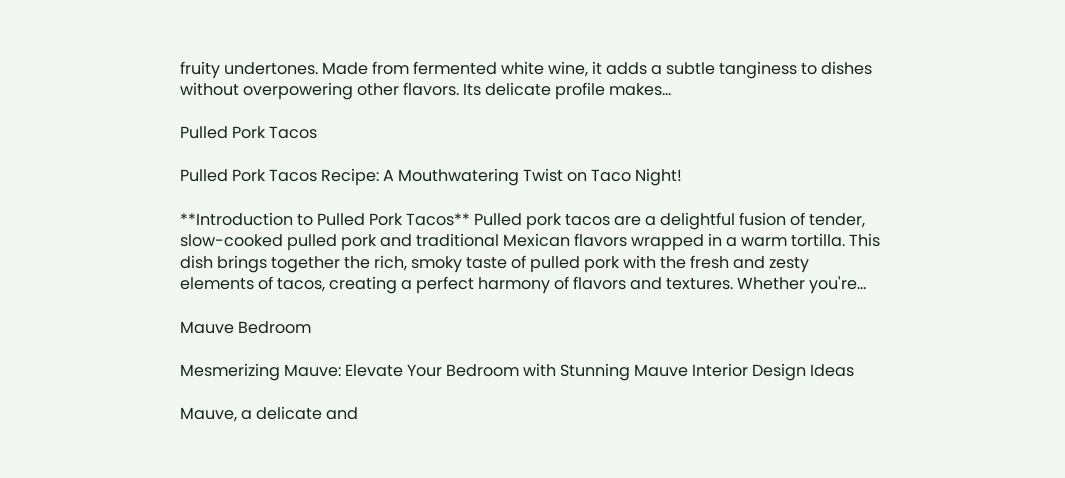fruity undertones. Made from fermented white wine, it adds a subtle tanginess to dishes without overpowering other flavors. Its delicate profile makes...

Pulled Pork Tacos

Pulled Pork Tacos Recipe: A Mouthwatering Twist on Taco Night!

**Introduction to Pulled Pork Tacos** Pulled pork tacos are a delightful fusion of tender, slow-cooked pulled pork and traditional Mexican flavors wrapped in a warm tortilla. This dish brings together the rich, smoky taste of pulled pork with the fresh and zesty elements of tacos, creating a perfect harmony of flavors and textures. Whether you're...

Mauve Bedroom

Mesmerizing Mauve: Elevate Your Bedroom with Stunning Mauve Interior Design Ideas

Mauve, a delicate and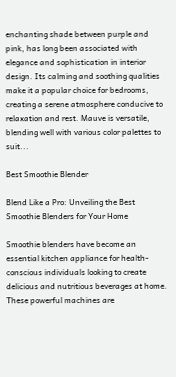enchanting shade between purple and pink, has long been associated with elegance and sophistication in interior design. Its calming and soothing qualities make it a popular choice for bedrooms, creating a serene atmosphere conducive to relaxation and rest. Mauve is versatile, blending well with various color palettes to suit...

Best Smoothie Blender

Blend Like a Pro: Unveiling the Best Smoothie Blenders for Your Home

Smoothie blenders have become an essential kitchen appliance for health-conscious individuals looking to create delicious and nutritious beverages at home. These powerful machines are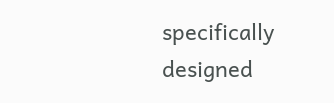specifically designed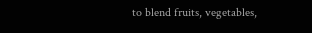to blend fruits, vegetables,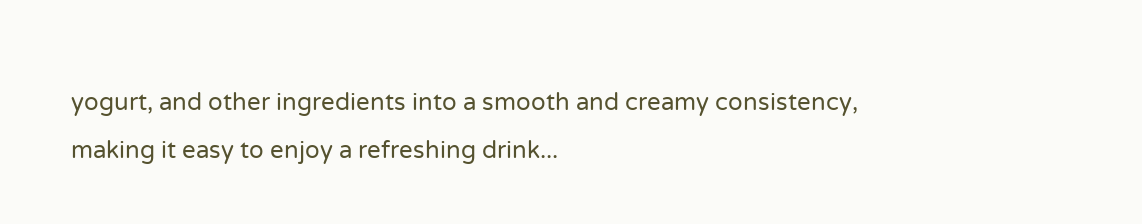yogurt, and other ingredients into a smooth and creamy consistency, making it easy to enjoy a refreshing drink...